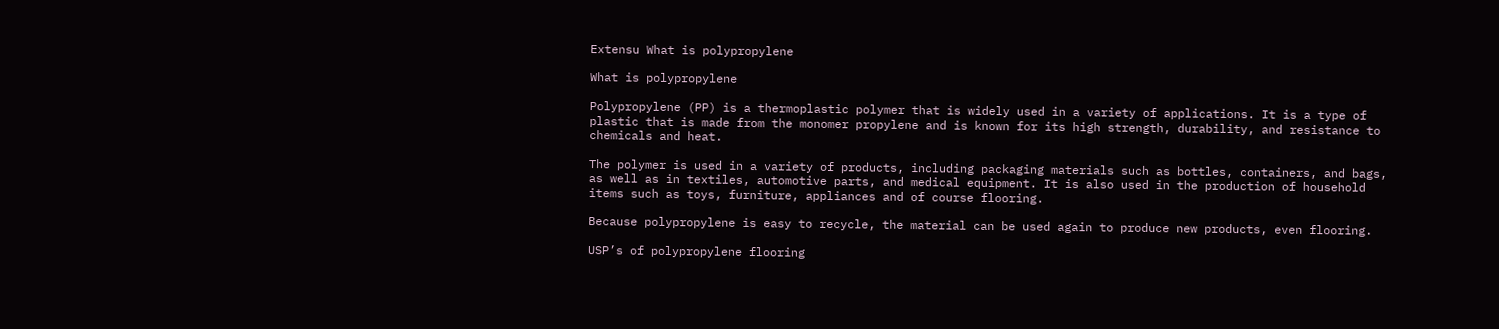Extensu What is polypropylene

What is polypropylene

Polypropylene (PP) is a thermoplastic polymer that is widely used in a variety of applications. It is a type of plastic that is made from the monomer propylene and is known for its high strength, durability, and resistance to chemicals and heat.

The polymer is used in a variety of products, including packaging materials such as bottles, containers, and bags, as well as in textiles, automotive parts, and medical equipment. It is also used in the production of household items such as toys, furniture, appliances and of course flooring.

Because polypropylene is easy to recycle, the material can be used again to produce new products, even flooring.

USP’s of polypropylene flooring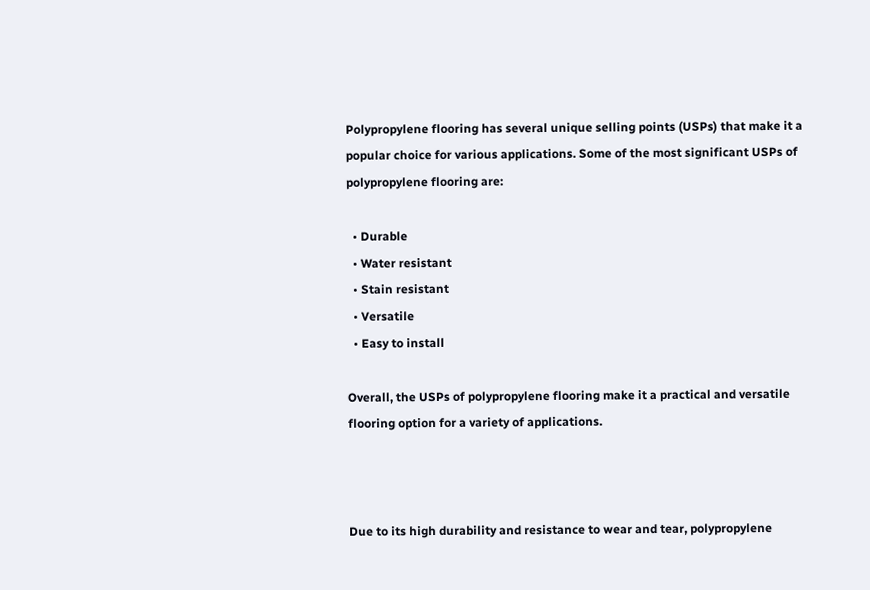Polypropylene flooring has several unique selling points (USPs) that make it a popular choice for various applications. Some of the most significant USPs of polypropylene flooring are:

  • Durable
  • Water resistant
  • Stain resistant
  • Versatile
  • Easy to install

Overall, the USPs of polypropylene flooring make it a practical and versatile flooring option for a variety of applications.



Due to its high durability and resistance to wear and tear, polypropylene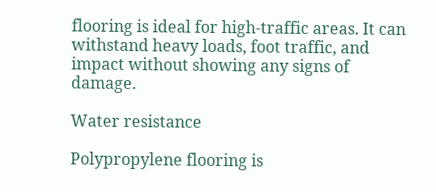flooring is ideal for high-traffic areas. It can withstand heavy loads, foot traffic, and impact without showing any signs of damage.

Water resistance

Polypropylene flooring is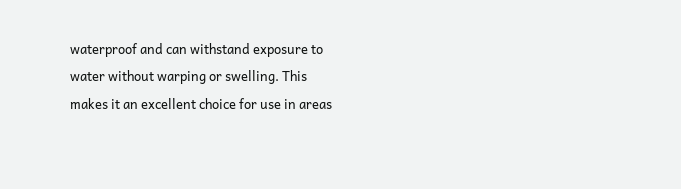waterproof and can withstand exposure to water without warping or swelling. This makes it an excellent choice for use in areas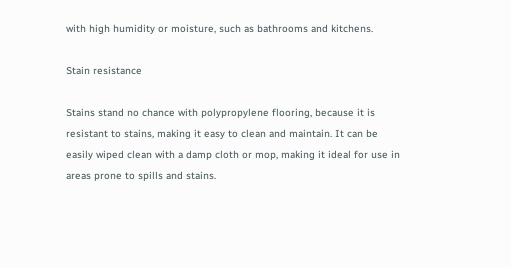with high humidity or moisture, such as bathrooms and kitchens.

Stain resistance

Stains stand no chance with polypropylene flooring, because it is resistant to stains, making it easy to clean and maintain. It can be easily wiped clean with a damp cloth or mop, making it ideal for use in areas prone to spills and stains.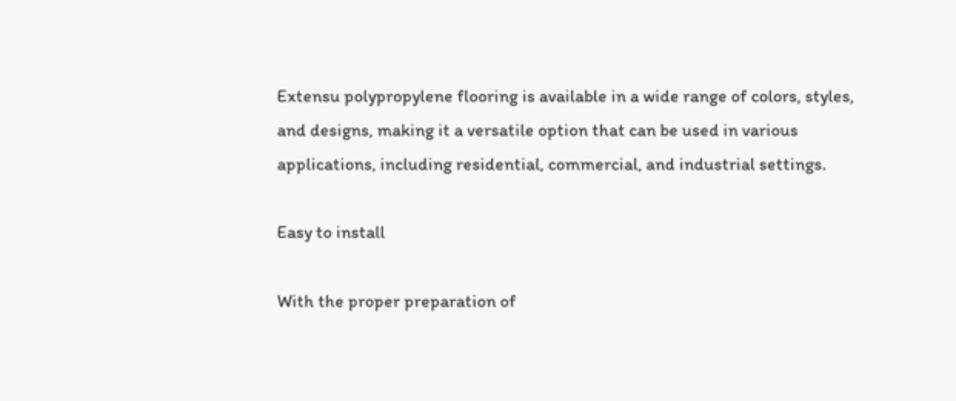Extensu polypropylene flooring is available in a wide range of colors, styles, and designs, making it a versatile option that can be used in various applications, including residential, commercial, and industrial settings.

Easy to install

With the proper preparation of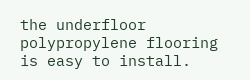the underfloor polypropylene flooring is easy to install.